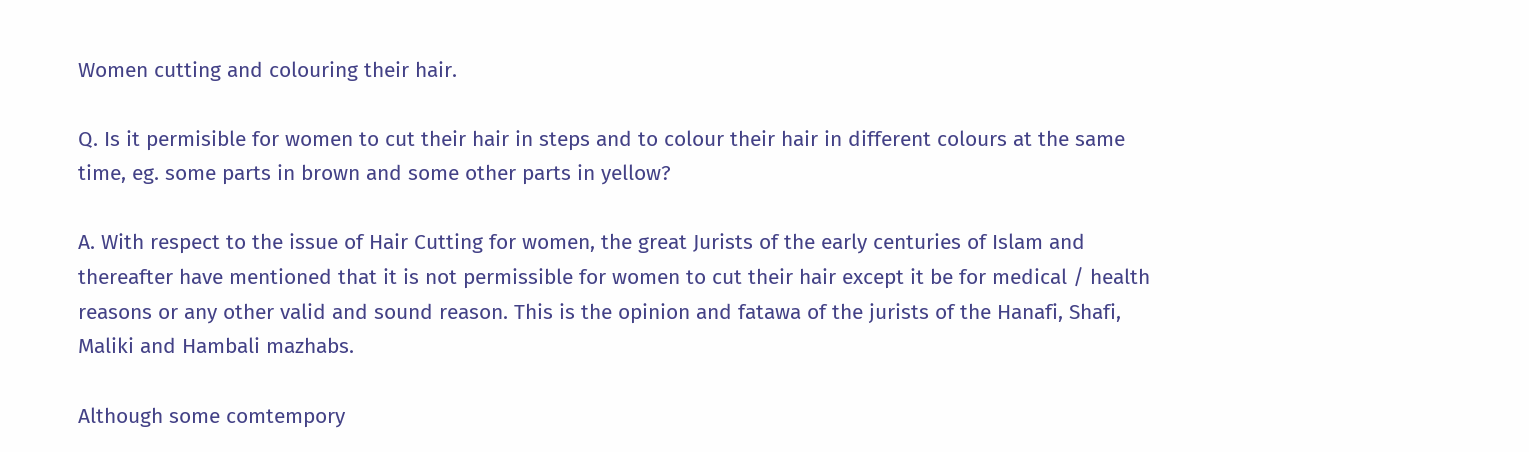Women cutting and colouring their hair.

Q. Is it permisible for women to cut their hair in steps and to colour their hair in different colours at the same time, eg. some parts in brown and some other parts in yellow?

A. With respect to the issue of Hair Cutting for women, the great Jurists of the early centuries of Islam and thereafter have mentioned that it is not permissible for women to cut their hair except it be for medical / health reasons or any other valid and sound reason. This is the opinion and fatawa of the jurists of the Hanafi, Shafi, Maliki and Hambali mazhabs.

Although some comtempory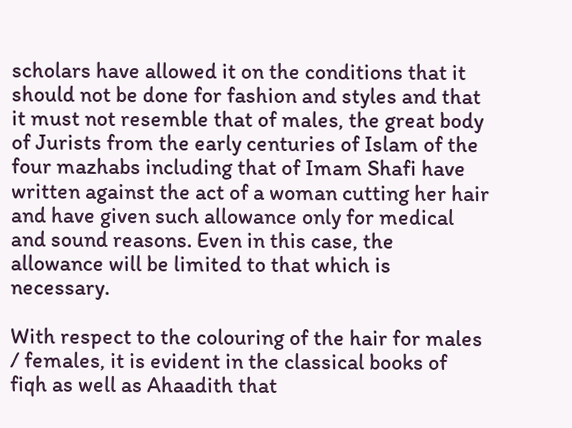scholars have allowed it on the conditions that it should not be done for fashion and styles and that it must not resemble that of males, the great body of Jurists from the early centuries of Islam of the four mazhabs including that of Imam Shafi have written against the act of a woman cutting her hair and have given such allowance only for medical and sound reasons. Even in this case, the allowance will be limited to that which is necessary.

With respect to the colouring of the hair for males / females, it is evident in the classical books of fiqh as well as Ahaadith that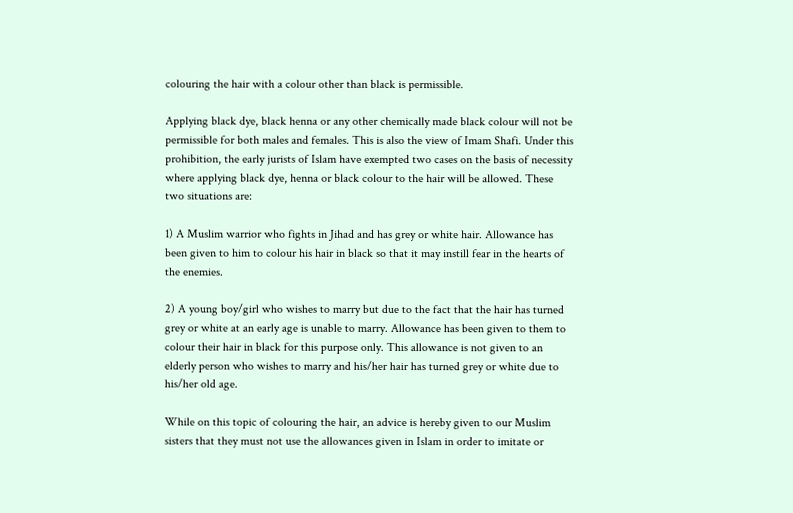colouring the hair with a colour other than black is permissible.

Applying black dye, black henna or any other chemically made black colour will not be permissible for both males and females. This is also the view of Imam Shafi. Under this prohibition, the early jurists of Islam have exempted two cases on the basis of necessity where applying black dye, henna or black colour to the hair will be allowed. These two situations are:

1) A Muslim warrior who fights in Jihad and has grey or white hair. Allowance has been given to him to colour his hair in black so that it may instill fear in the hearts of the enemies.

2) A young boy/girl who wishes to marry but due to the fact that the hair has turned grey or white at an early age is unable to marry. Allowance has been given to them to colour their hair in black for this purpose only. This allowance is not given to an elderly person who wishes to marry and his/her hair has turned grey or white due to his/her old age.

While on this topic of colouring the hair, an advice is hereby given to our Muslim sisters that they must not use the allowances given in Islam in order to imitate or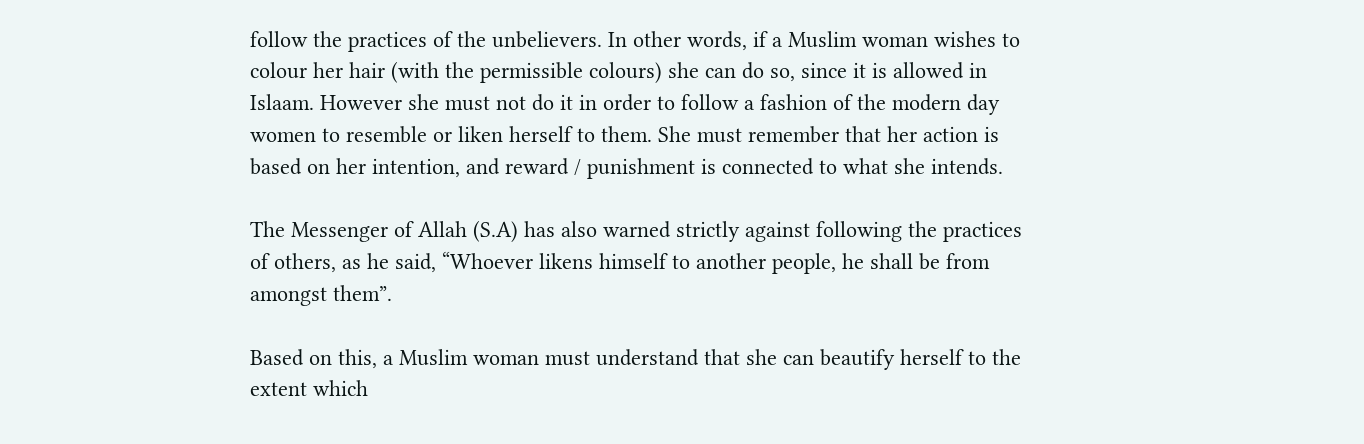follow the practices of the unbelievers. In other words, if a Muslim woman wishes to colour her hair (with the permissible colours) she can do so, since it is allowed in Islaam. However she must not do it in order to follow a fashion of the modern day women to resemble or liken herself to them. She must remember that her action is based on her intention, and reward / punishment is connected to what she intends.

The Messenger of Allah (S.A) has also warned strictly against following the practices of others, as he said, “Whoever likens himself to another people, he shall be from amongst them”.

Based on this, a Muslim woman must understand that she can beautify herself to the extent which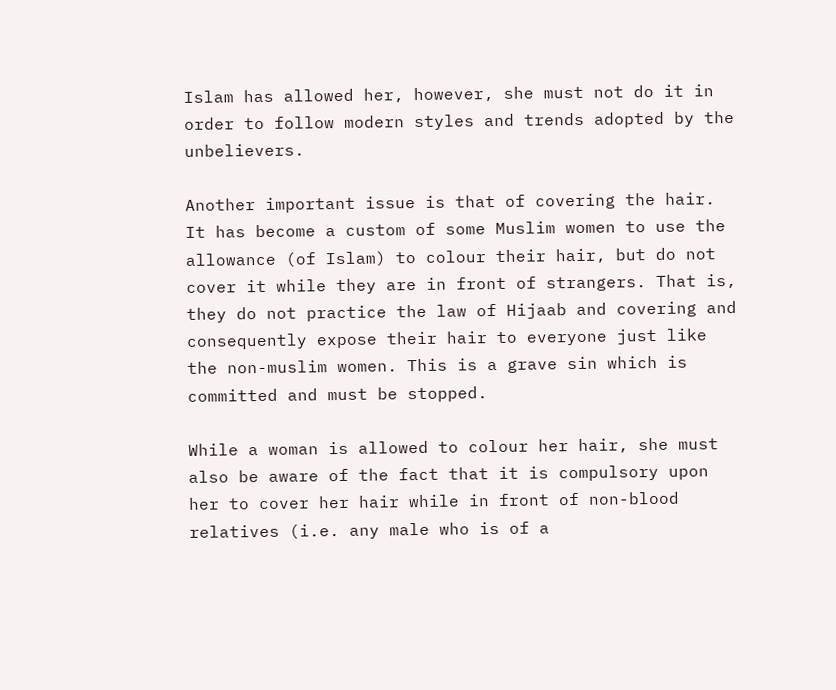Islam has allowed her, however, she must not do it in order to follow modern styles and trends adopted by the unbelievers.

Another important issue is that of covering the hair. It has become a custom of some Muslim women to use the allowance (of Islam) to colour their hair, but do not cover it while they are in front of strangers. That is, they do not practice the law of Hijaab and covering and consequently expose their hair to everyone just like the non-muslim women. This is a grave sin which is committed and must be stopped.

While a woman is allowed to colour her hair, she must also be aware of the fact that it is compulsory upon her to cover her hair while in front of non-blood relatives (i.e. any male who is of a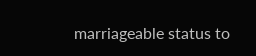marriageable status to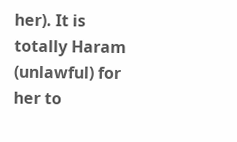her). It is totally Haram (unlawful) for her to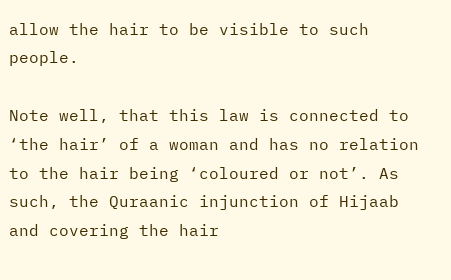allow the hair to be visible to such people.

Note well, that this law is connected to ‘the hair’ of a woman and has no relation to the hair being ‘coloured or not’. As such, the Quraanic injunction of Hijaab and covering the hair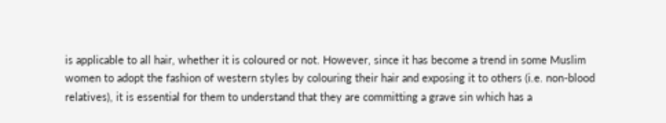is applicable to all hair, whether it is coloured or not. However, since it has become a trend in some Muslim women to adopt the fashion of western styles by colouring their hair and exposing it to others (i.e. non-blood relatives), it is essential for them to understand that they are committing a grave sin which has a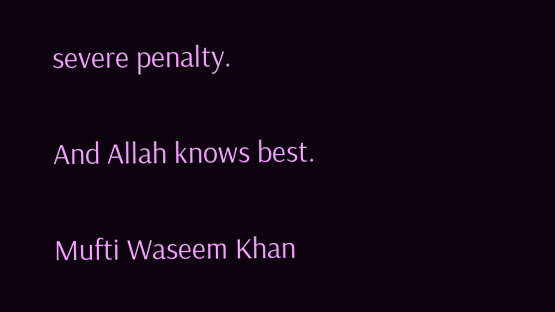severe penalty.

And Allah knows best.

Mufti Waseem Khan